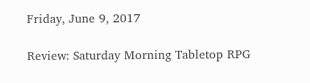Friday, June 9, 2017

Review: Saturday Morning Tabletop RPG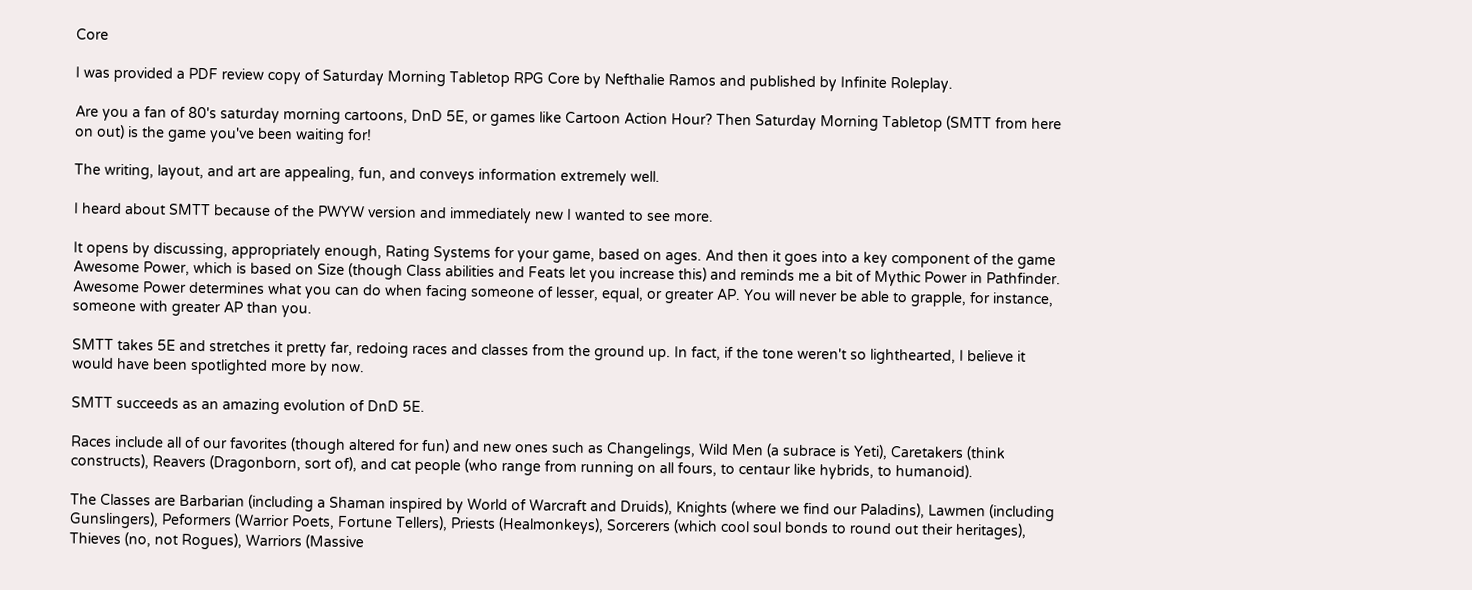Core

I was provided a PDF review copy of Saturday Morning Tabletop RPG Core by Nefthalie Ramos and published by Infinite Roleplay.

Are you a fan of 80's saturday morning cartoons, DnD 5E, or games like Cartoon Action Hour? Then Saturday Morning Tabletop (SMTT from here on out) is the game you've been waiting for!

The writing, layout, and art are appealing, fun, and conveys information extremely well.

I heard about SMTT because of the PWYW version and immediately new I wanted to see more.

It opens by discussing, appropriately enough, Rating Systems for your game, based on ages. And then it goes into a key component of the game Awesome Power, which is based on Size (though Class abilities and Feats let you increase this) and reminds me a bit of Mythic Power in Pathfinder. Awesome Power determines what you can do when facing someone of lesser, equal, or greater AP. You will never be able to grapple, for instance, someone with greater AP than you.

SMTT takes 5E and stretches it pretty far, redoing races and classes from the ground up. In fact, if the tone weren't so lighthearted, I believe it would have been spotlighted more by now.

SMTT succeeds as an amazing evolution of DnD 5E.

Races include all of our favorites (though altered for fun) and new ones such as Changelings, Wild Men (a subrace is Yeti), Caretakers (think constructs), Reavers (Dragonborn, sort of), and cat people (who range from running on all fours, to centaur like hybrids, to humanoid).

The Classes are Barbarian (including a Shaman inspired by World of Warcraft and Druids), Knights (where we find our Paladins), Lawmen (including Gunslingers), Peformers (Warrior Poets, Fortune Tellers), Priests (Healmonkeys), Sorcerers (which cool soul bonds to round out their heritages), Thieves (no, not Rogues), Warriors (Massive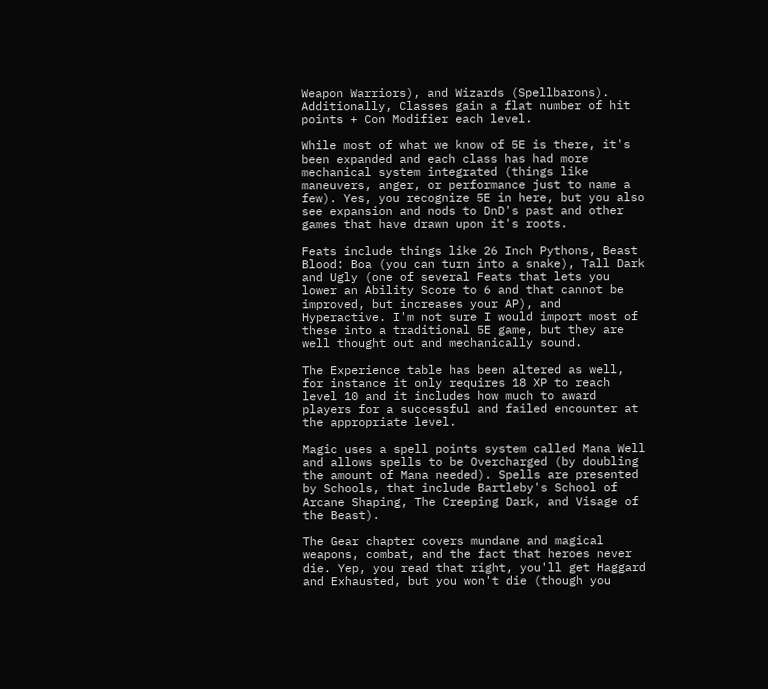Weapon Warriors), and Wizards (Spellbarons). Additionally, Classes gain a flat number of hit points + Con Modifier each level.

While most of what we know of 5E is there, it's been expanded and each class has had more mechanical system integrated (things like maneuvers, anger, or performance just to name a few). Yes, you recognize 5E in here, but you also see expansion and nods to DnD's past and other games that have drawn upon it's roots.

Feats include things like 26 Inch Pythons, Beast Blood: Boa (you can turn into a snake), Tall Dark and Ugly (one of several Feats that lets you lower an Ability Score to 6 and that cannot be improved, but increases your AP), and Hyperactive. I'm not sure I would import most of these into a traditional 5E game, but they are well thought out and mechanically sound.

The Experience table has been altered as well, for instance it only requires 18 XP to reach level 10 and it includes how much to award players for a successful and failed encounter at the appropriate level.

Magic uses a spell points system called Mana Well and allows spells to be Overcharged (by doubling the amount of Mana needed). Spells are presented by Schools, that include Bartleby's School of Arcane Shaping, The Creeping Dark, and Visage of the Beast).

The Gear chapter covers mundane and magical weapons, combat, and the fact that heroes never die. Yep, you read that right, you'll get Haggard and Exhausted, but you won't die (though you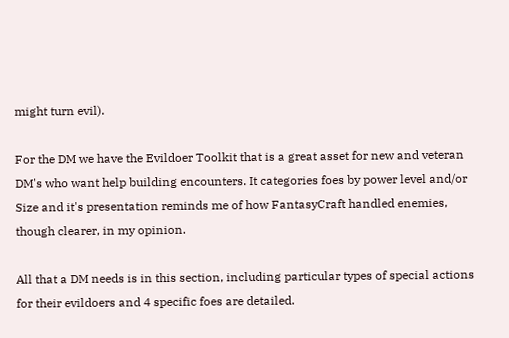might turn evil).

For the DM we have the Evildoer Toolkit that is a great asset for new and veteran DM's who want help building encounters. It categories foes by power level and/or Size and it's presentation reminds me of how FantasyCraft handled enemies, though clearer, in my opinion.

All that a DM needs is in this section, including particular types of special actions for their evildoers and 4 specific foes are detailed.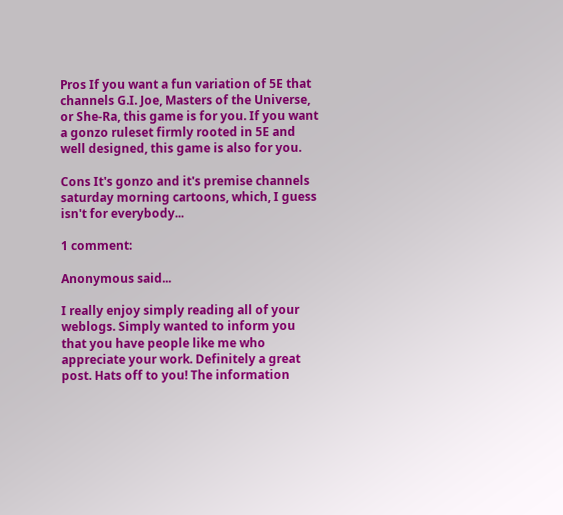Pros If you want a fun variation of 5E that channels G.I. Joe, Masters of the Universe, or She-Ra, this game is for you. If you want a gonzo ruleset firmly rooted in 5E and well designed, this game is also for you.

Cons It's gonzo and it's premise channels saturday morning cartoons, which, I guess isn't for everybody...

1 comment:

Anonymous said...

I really enjoy simply reading all of your weblogs. Simply wanted to inform you that you have people like me who appreciate your work. Definitely a great post. Hats off to you! The information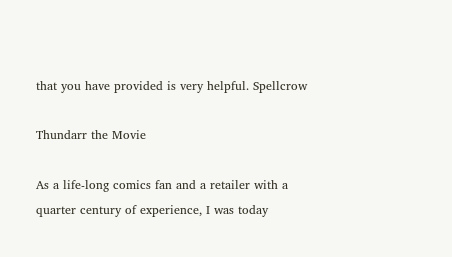that you have provided is very helpful. Spellcrow

Thundarr the Movie

As a life-long comics fan and a retailer with a quarter century of experience, I was today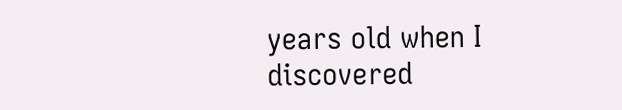years old when I discovered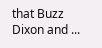that Buzz Dixon and ...